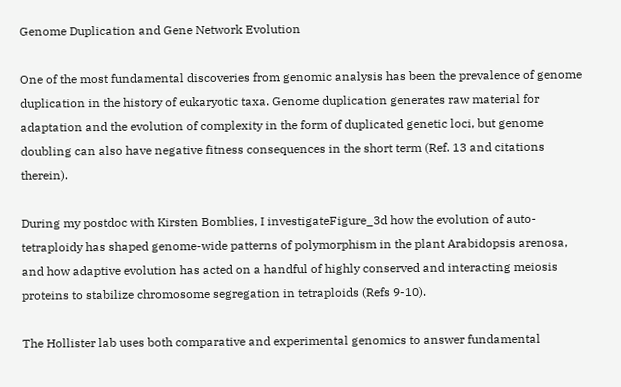Genome Duplication and Gene Network Evolution

One of the most fundamental discoveries from genomic analysis has been the prevalence of genome duplication in the history of eukaryotic taxa. Genome duplication generates raw material for adaptation and the evolution of complexity in the form of duplicated genetic loci, but genome doubling can also have negative fitness consequences in the short term (Ref. 13 and citations therein).

During my postdoc with Kirsten Bomblies, I investigateFigure_3d how the evolution of auto-tetraploidy has shaped genome-wide patterns of polymorphism in the plant Arabidopsis arenosa, and how adaptive evolution has acted on a handful of highly conserved and interacting meiosis proteins to stabilize chromosome segregation in tetraploids (Refs 9-10).

The Hollister lab uses both comparative and experimental genomics to answer fundamental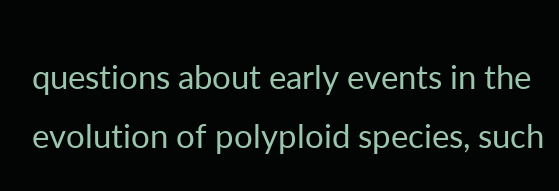questions about early events in the evolution of polyploid species, such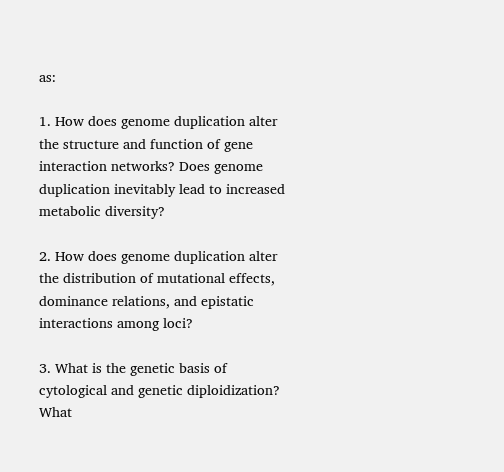as:

1. How does genome duplication alter the structure and function of gene interaction networks? Does genome duplication inevitably lead to increased metabolic diversity?

2. How does genome duplication alter the distribution of mutational effects, dominance relations, and epistatic interactions among loci?

3. What is the genetic basis of cytological and genetic diploidization? What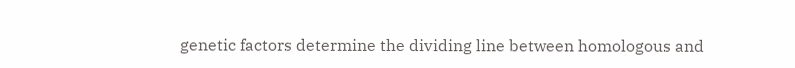genetic factors determine the dividing line between homologous and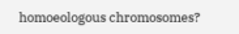homoeologous chromosomes?